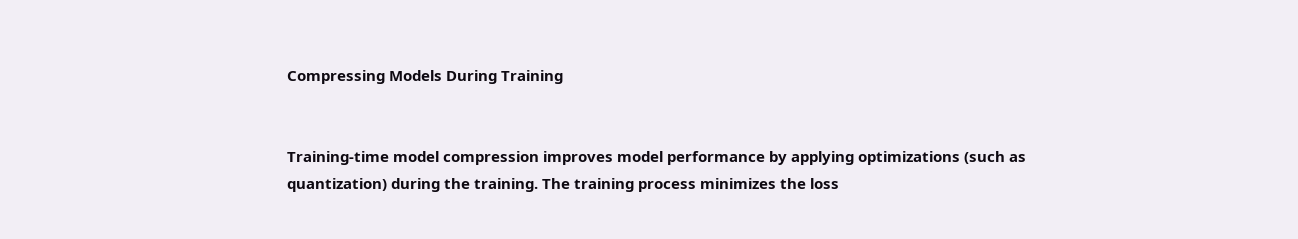Compressing Models During Training


Training-time model compression improves model performance by applying optimizations (such as quantization) during the training. The training process minimizes the loss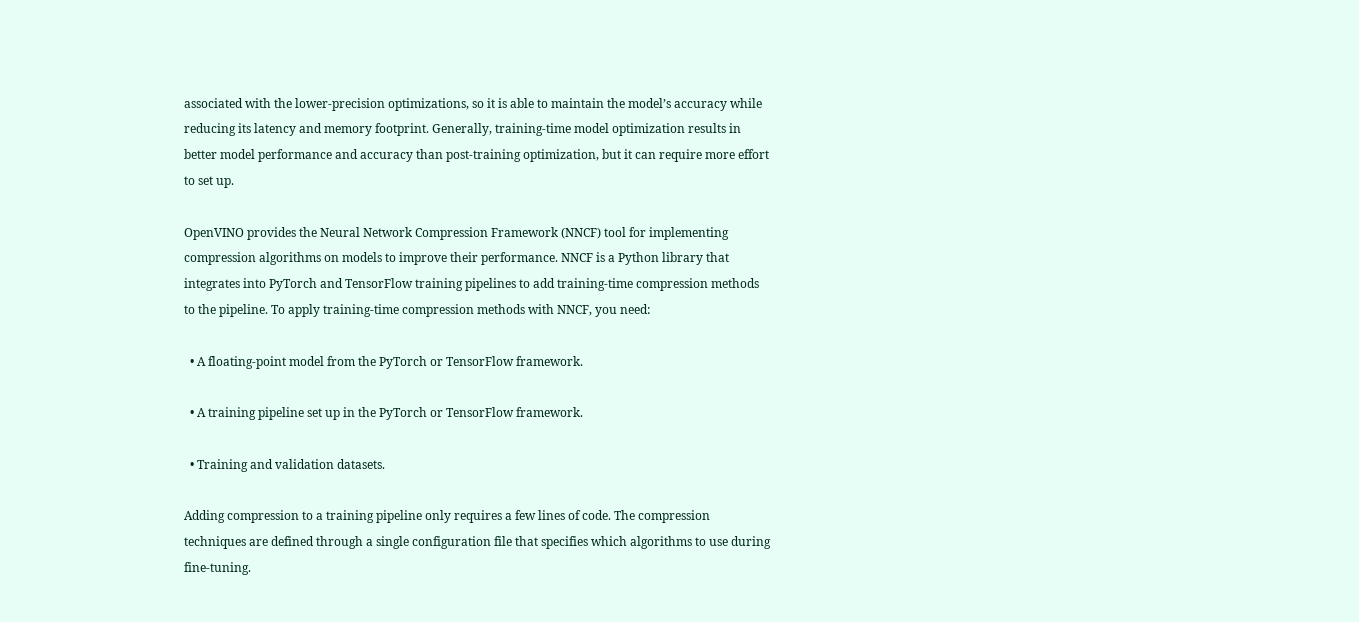associated with the lower-precision optimizations, so it is able to maintain the model’s accuracy while reducing its latency and memory footprint. Generally, training-time model optimization results in better model performance and accuracy than post-training optimization, but it can require more effort to set up.

OpenVINO provides the Neural Network Compression Framework (NNCF) tool for implementing compression algorithms on models to improve their performance. NNCF is a Python library that integrates into PyTorch and TensorFlow training pipelines to add training-time compression methods to the pipeline. To apply training-time compression methods with NNCF, you need:

  • A floating-point model from the PyTorch or TensorFlow framework.

  • A training pipeline set up in the PyTorch or TensorFlow framework.

  • Training and validation datasets.

Adding compression to a training pipeline only requires a few lines of code. The compression techniques are defined through a single configuration file that specifies which algorithms to use during fine-tuning.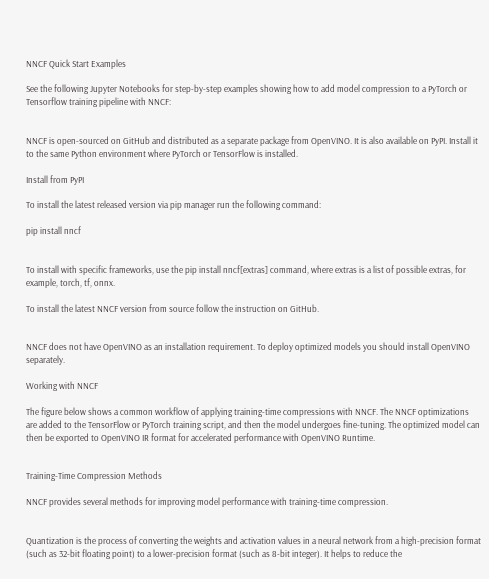NNCF Quick Start Examples

See the following Jupyter Notebooks for step-by-step examples showing how to add model compression to a PyTorch or Tensorflow training pipeline with NNCF:


NNCF is open-sourced on GitHub and distributed as a separate package from OpenVINO. It is also available on PyPI. Install it to the same Python environment where PyTorch or TensorFlow is installed.

Install from PyPI

To install the latest released version via pip manager run the following command:

pip install nncf


To install with specific frameworks, use the pip install nncf[extras] command, where extras is a list of possible extras, for example, torch, tf, onnx.

To install the latest NNCF version from source follow the instruction on GitHub.


NNCF does not have OpenVINO as an installation requirement. To deploy optimized models you should install OpenVINO separately.

Working with NNCF

The figure below shows a common workflow of applying training-time compressions with NNCF. The NNCF optimizations are added to the TensorFlow or PyTorch training script, and then the model undergoes fine-tuning. The optimized model can then be exported to OpenVINO IR format for accelerated performance with OpenVINO Runtime.


Training-Time Compression Methods

NNCF provides several methods for improving model performance with training-time compression.


Quantization is the process of converting the weights and activation values in a neural network from a high-precision format (such as 32-bit floating point) to a lower-precision format (such as 8-bit integer). It helps to reduce the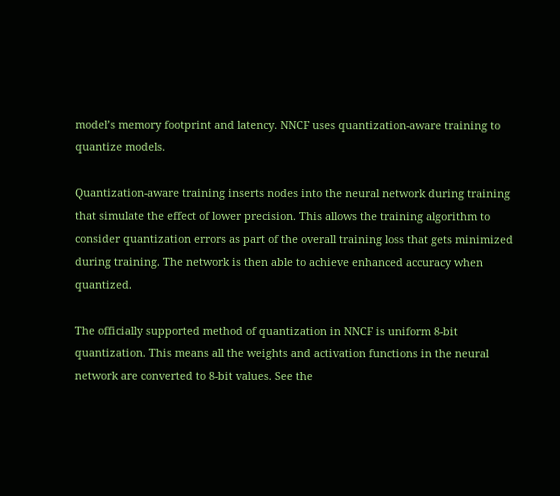model’s memory footprint and latency. NNCF uses quantization-aware training to quantize models.

Quantization-aware training inserts nodes into the neural network during training that simulate the effect of lower precision. This allows the training algorithm to consider quantization errors as part of the overall training loss that gets minimized during training. The network is then able to achieve enhanced accuracy when quantized.

The officially supported method of quantization in NNCF is uniform 8-bit quantization. This means all the weights and activation functions in the neural network are converted to 8-bit values. See the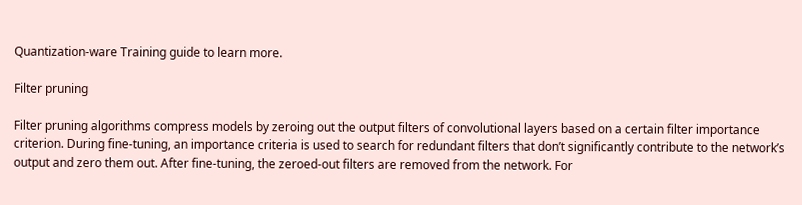Quantization-ware Training guide to learn more.

Filter pruning

Filter pruning algorithms compress models by zeroing out the output filters of convolutional layers based on a certain filter importance criterion. During fine-tuning, an importance criteria is used to search for redundant filters that don’t significantly contribute to the network’s output and zero them out. After fine-tuning, the zeroed-out filters are removed from the network. For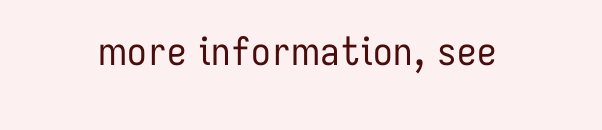more information, see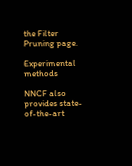the Filter Pruning page.

Experimental methods

NNCF also provides state-of-the-art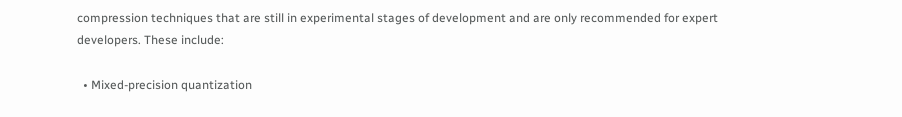compression techniques that are still in experimental stages of development and are only recommended for expert developers. These include:

  • Mixed-precision quantization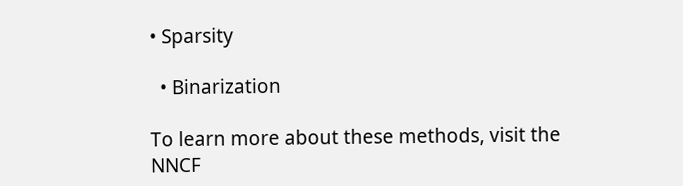• Sparsity

  • Binarization

To learn more about these methods, visit the NNCF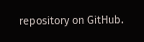repository on GitHub.